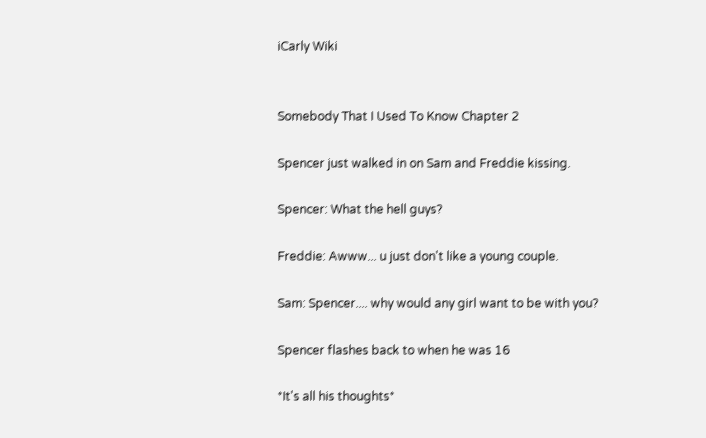iCarly Wiki


Somebody That I Used To Know Chapter 2

Spencer just walked in on Sam and Freddie kissing.

Spencer: What the hell guys?

Freddie: Awww... u just don't like a young couple.

Sam: Spencer.... why would any girl want to be with you?

Spencer flashes back to when he was 16

*It's all his thoughts*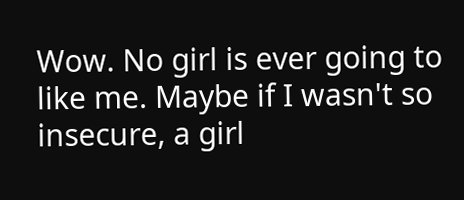Wow. No girl is ever going to like me. Maybe if I wasn't so insecure, a girl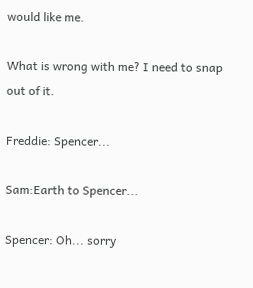would like me.

What is wrong with me? I need to snap out of it.

Freddie: Spencer...

Sam:Earth to Spencer...

Spencer: Oh... sorry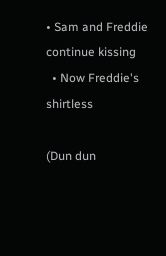• Sam and Freddie continue kissing
  • Now Freddie's shirtless

(Dun dun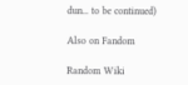dun... to be continued)

Also on Fandom

Random Wiki